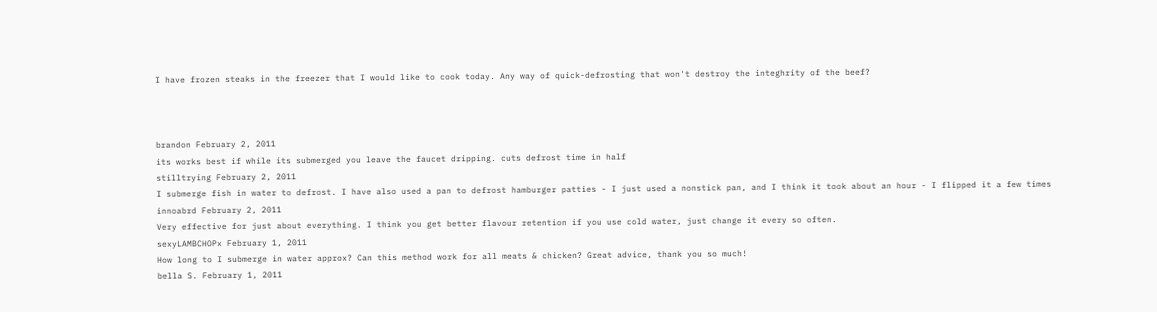I have frozen steaks in the freezer that I would like to cook today. Any way of quick-defrosting that won't destroy the integhrity of the beef?



brandon February 2, 2011
its works best if while its submerged you leave the faucet dripping. cuts defrost time in half
stilltrying February 2, 2011
I submerge fish in water to defrost. I have also used a pan to defrost hamburger patties - I just used a nonstick pan, and I think it took about an hour - I flipped it a few times
innoabrd February 2, 2011
Very effective for just about everything. I think you get better flavour retention if you use cold water, just change it every so often.
sexyLAMBCHOPx February 1, 2011
How long to I submerge in water approx? Can this method work for all meats & chicken? Great advice, thank you so much!
bella S. February 1, 2011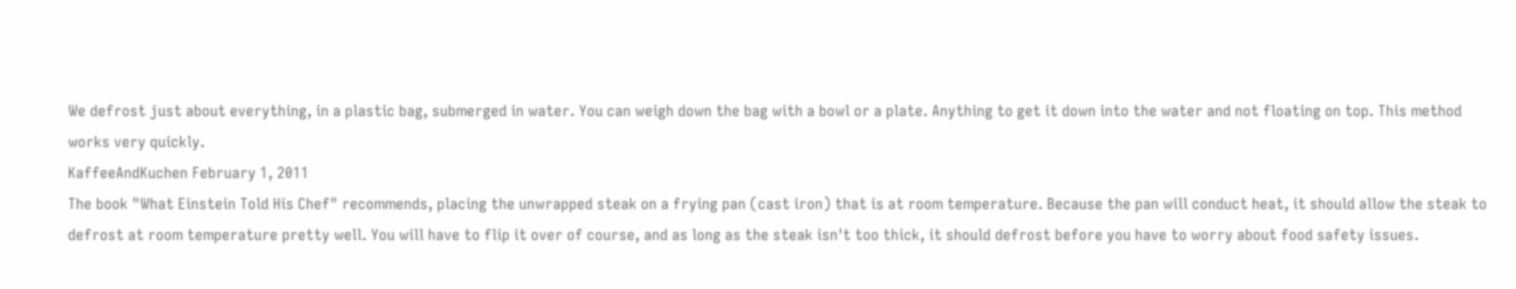We defrost just about everything, in a plastic bag, submerged in water. You can weigh down the bag with a bowl or a plate. Anything to get it down into the water and not floating on top. This method works very quickly.
KaffeeAndKuchen February 1, 2011
The book "What Einstein Told His Chef" recommends, placing the unwrapped steak on a frying pan (cast iron) that is at room temperature. Because the pan will conduct heat, it should allow the steak to defrost at room temperature pretty well. You will have to flip it over of course, and as long as the steak isn't too thick, it should defrost before you have to worry about food safety issues.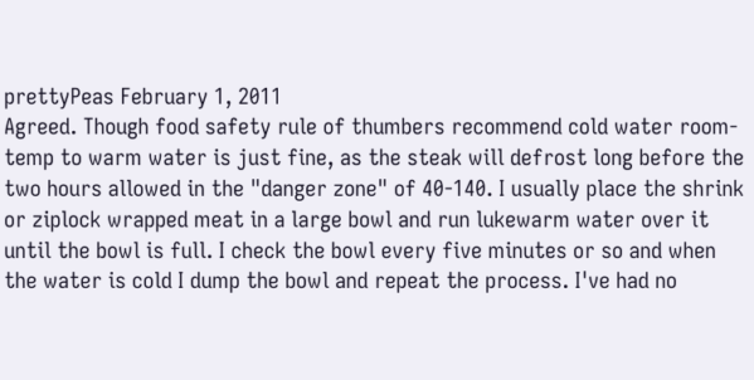prettyPeas February 1, 2011
Agreed. Though food safety rule of thumbers recommend cold water room-temp to warm water is just fine, as the steak will defrost long before the two hours allowed in the "danger zone" of 40-140. I usually place the shrink or ziplock wrapped meat in a large bowl and run lukewarm water over it until the bowl is full. I check the bowl every five minutes or so and when the water is cold I dump the bowl and repeat the process. I've had no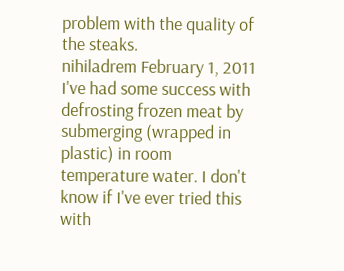problem with the quality of the steaks.
nihiladrem February 1, 2011
I've had some success with defrosting frozen meat by submerging (wrapped in plastic) in room temperature water. I don't know if I've ever tried this with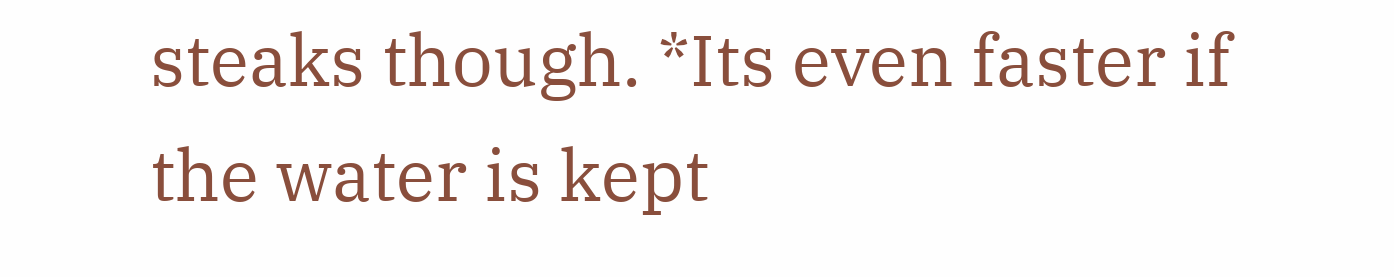steaks though. *Its even faster if the water is kept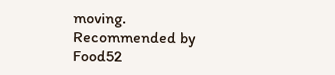moving.
Recommended by Food52